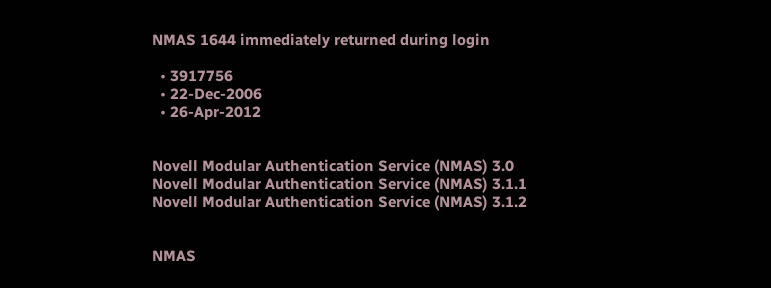NMAS 1644 immediately returned during login

  • 3917756
  • 22-Dec-2006
  • 26-Apr-2012


Novell Modular Authentication Service (NMAS) 3.0
Novell Modular Authentication Service (NMAS) 3.1.1
Novell Modular Authentication Service (NMAS) 3.1.2


NMAS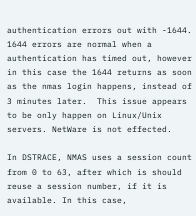authentication errors out with -1644. 1644 errors are normal when a authentication has timed out, however in this case the 1644 returns as soon as the nmas login happens, instead of 3 minutes later.  This issue appears to be only happen on Linux/Unix servers. NetWare is not effected.

In DSTRACE, NMAS uses a session count from 0 to 63, after which is should reuse a session number, if it is available. In this case,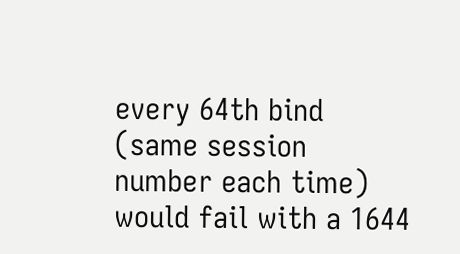every 64th bind (same session number each time) would fail with a 1644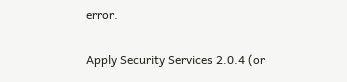error.


Apply Security Services 2.0.4 (or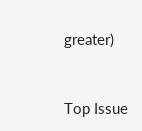greater)


Top Issue